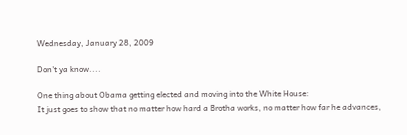Wednesday, January 28, 2009

Don't ya know....

One thing about Obama getting elected and moving into the White House:
It just goes to show that no matter how hard a Brotha works, no matter how far he advances,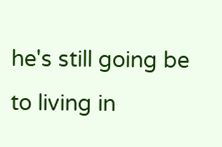he's still going be to living in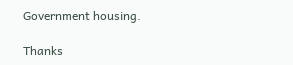Government housing.

Thanks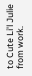to Cute Li'l Julie from work.